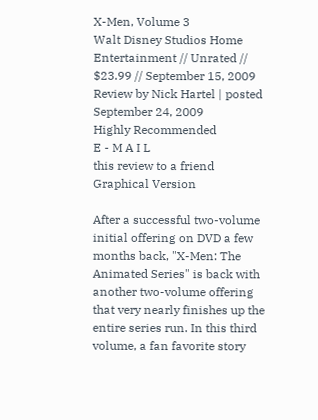X-Men, Volume 3
Walt Disney Studios Home Entertainment // Unrated // $23.99 // September 15, 2009
Review by Nick Hartel | posted September 24, 2009
Highly Recommended
E - M A I L
this review to a friend
Graphical Version

After a successful two-volume initial offering on DVD a few months back, "X-Men: The Animated Series" is back with another two-volume offering that very nearly finishes up the entire series run. In this third volume, a fan favorite story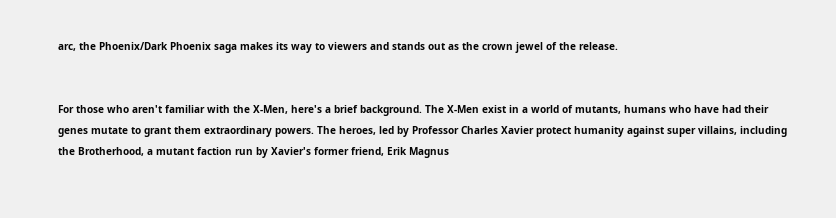arc, the Phoenix/Dark Phoenix saga makes its way to viewers and stands out as the crown jewel of the release.


For those who aren't familiar with the X-Men, here's a brief background. The X-Men exist in a world of mutants, humans who have had their genes mutate to grant them extraordinary powers. The heroes, led by Professor Charles Xavier protect humanity against super villains, including the Brotherhood, a mutant faction run by Xavier's former friend, Erik Magnus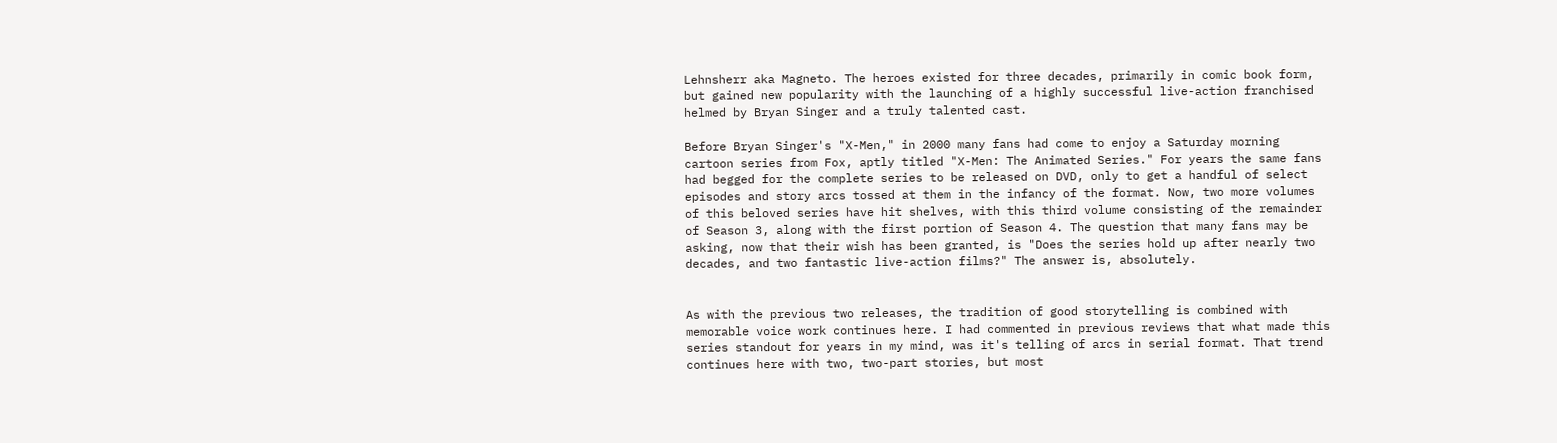Lehnsherr aka Magneto. The heroes existed for three decades, primarily in comic book form, but gained new popularity with the launching of a highly successful live-action franchised helmed by Bryan Singer and a truly talented cast.

Before Bryan Singer's "X-Men," in 2000 many fans had come to enjoy a Saturday morning cartoon series from Fox, aptly titled "X-Men: The Animated Series." For years the same fans had begged for the complete series to be released on DVD, only to get a handful of select episodes and story arcs tossed at them in the infancy of the format. Now, two more volumes of this beloved series have hit shelves, with this third volume consisting of the remainder of Season 3, along with the first portion of Season 4. The question that many fans may be asking, now that their wish has been granted, is "Does the series hold up after nearly two decades, and two fantastic live-action films?" The answer is, absolutely.


As with the previous two releases, the tradition of good storytelling is combined with memorable voice work continues here. I had commented in previous reviews that what made this series standout for years in my mind, was it's telling of arcs in serial format. That trend continues here with two, two-part stories, but most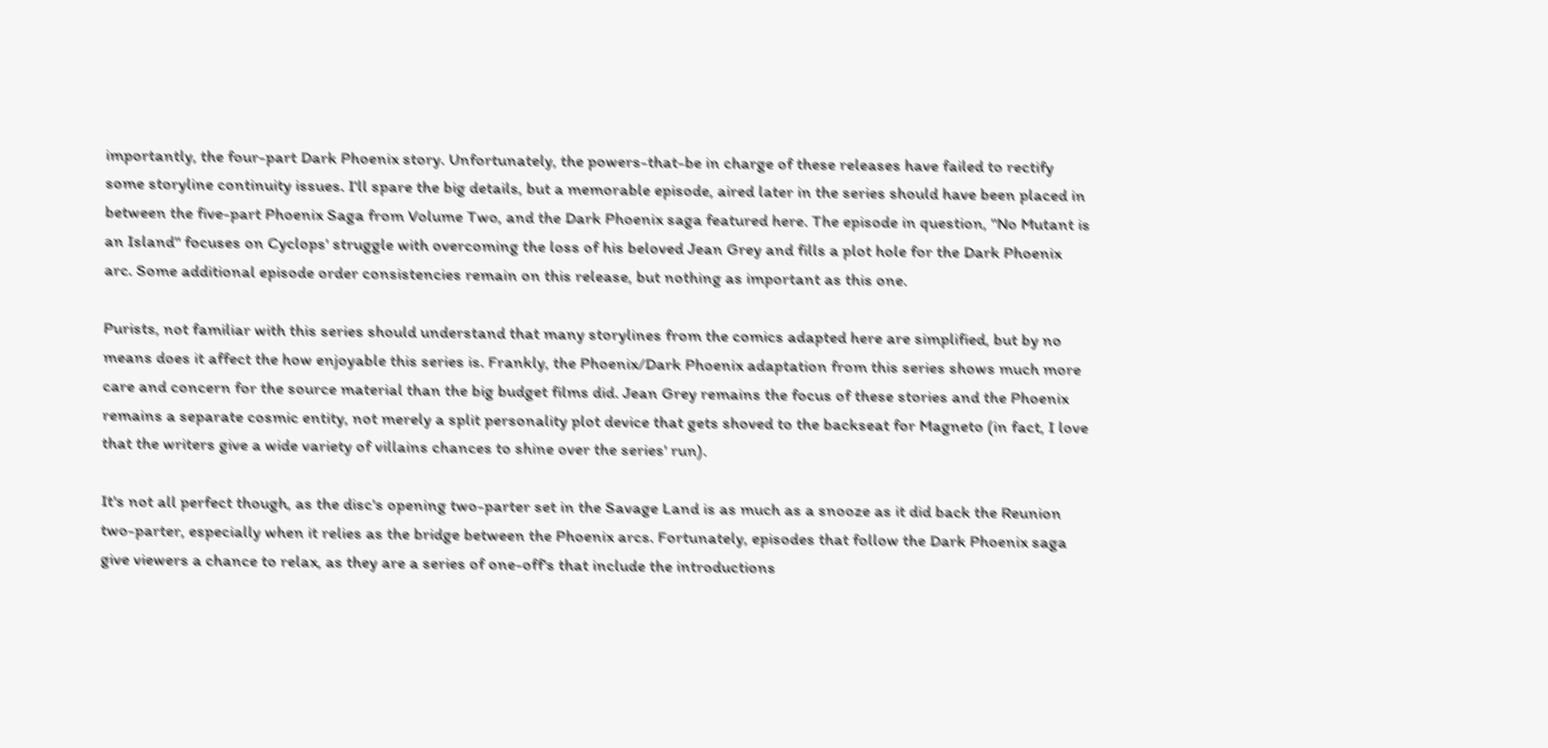importantly, the four-part Dark Phoenix story. Unfortunately, the powers-that-be in charge of these releases have failed to rectify some storyline continuity issues. I'll spare the big details, but a memorable episode, aired later in the series should have been placed in between the five-part Phoenix Saga from Volume Two, and the Dark Phoenix saga featured here. The episode in question, "No Mutant is an Island" focuses on Cyclops' struggle with overcoming the loss of his beloved Jean Grey and fills a plot hole for the Dark Phoenix arc. Some additional episode order consistencies remain on this release, but nothing as important as this one.

Purists, not familiar with this series should understand that many storylines from the comics adapted here are simplified, but by no means does it affect the how enjoyable this series is. Frankly, the Phoenix/Dark Phoenix adaptation from this series shows much more care and concern for the source material than the big budget films did. Jean Grey remains the focus of these stories and the Phoenix remains a separate cosmic entity, not merely a split personality plot device that gets shoved to the backseat for Magneto (in fact, I love that the writers give a wide variety of villains chances to shine over the series' run).

It's not all perfect though, as the disc's opening two-parter set in the Savage Land is as much as a snooze as it did back the Reunion two-parter, especially when it relies as the bridge between the Phoenix arcs. Fortunately, episodes that follow the Dark Phoenix saga give viewers a chance to relax, as they are a series of one-off's that include the introductions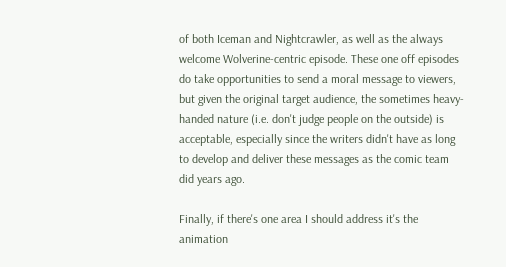of both Iceman and Nightcrawler, as well as the always welcome Wolverine-centric episode. These one off episodes do take opportunities to send a moral message to viewers, but given the original target audience, the sometimes heavy-handed nature (i.e. don't judge people on the outside) is acceptable, especially since the writers didn't have as long to develop and deliver these messages as the comic team did years ago.

Finally, if there's one area I should address it's the animation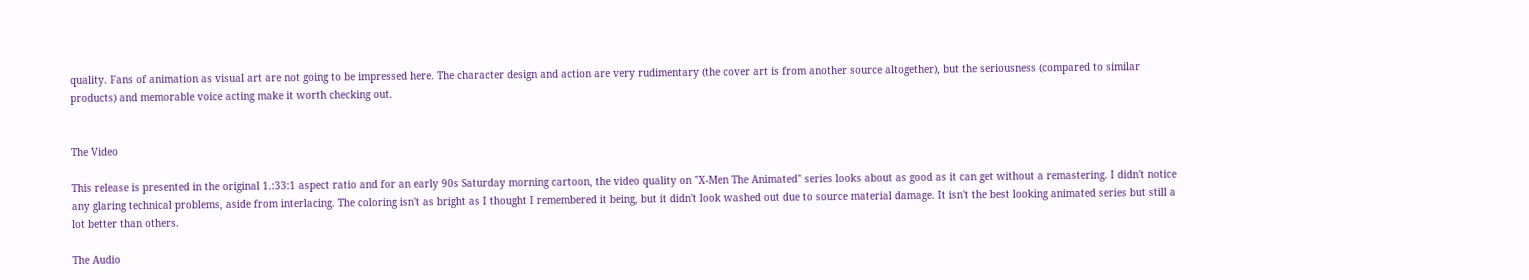quality. Fans of animation as visual art are not going to be impressed here. The character design and action are very rudimentary (the cover art is from another source altogether), but the seriousness (compared to similar products) and memorable voice acting make it worth checking out.


The Video

This release is presented in the original 1.:33:1 aspect ratio and for an early 90s Saturday morning cartoon, the video quality on "X-Men The Animated" series looks about as good as it can get without a remastering. I didn't notice any glaring technical problems, aside from interlacing. The coloring isn't as bright as I thought I remembered it being, but it didn't look washed out due to source material damage. It isn't the best looking animated series but still a lot better than others.

The Audio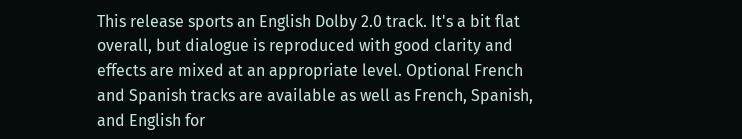This release sports an English Dolby 2.0 track. It's a bit flat overall, but dialogue is reproduced with good clarity and effects are mixed at an appropriate level. Optional French and Spanish tracks are available as well as French, Spanish, and English for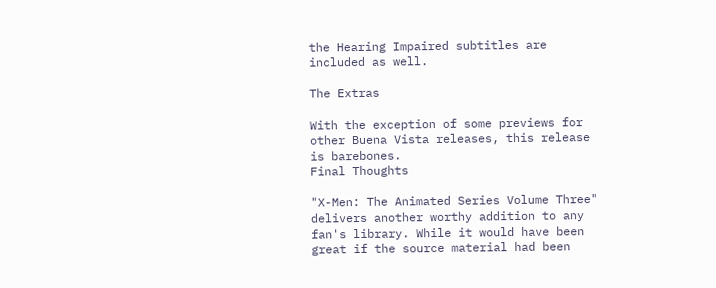the Hearing Impaired subtitles are included as well.

The Extras

With the exception of some previews for other Buena Vista releases, this release is barebones.
Final Thoughts

"X-Men: The Animated Series Volume Three" delivers another worthy addition to any fan's library. While it would have been great if the source material had been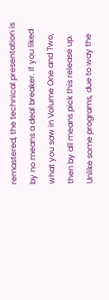remastered, the technical presentation is by no means a deal breaker. If you liked what you saw in Volume One and Two, then by all means pick this release up. Unlike some programs, due to way the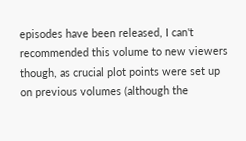episodes have been released, I can't recommended this volume to new viewers though, as crucial plot points were set up on previous volumes (although the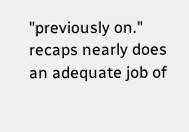"previously on." recaps nearly does an adequate job of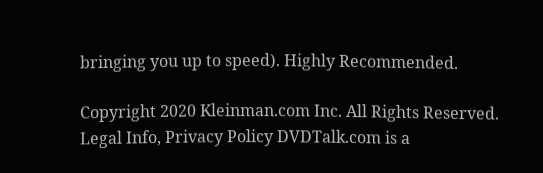bringing you up to speed). Highly Recommended.

Copyright 2020 Kleinman.com Inc. All Rights Reserved. Legal Info, Privacy Policy DVDTalk.com is a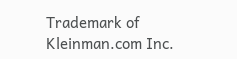Trademark of Kleinman.com Inc.